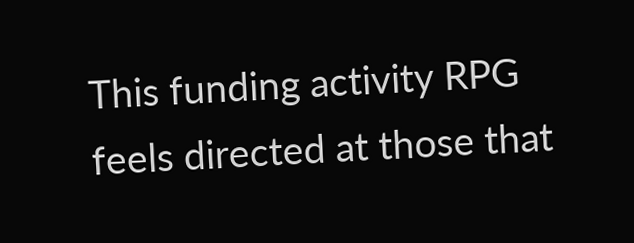This funding activity RPG feels directed at those that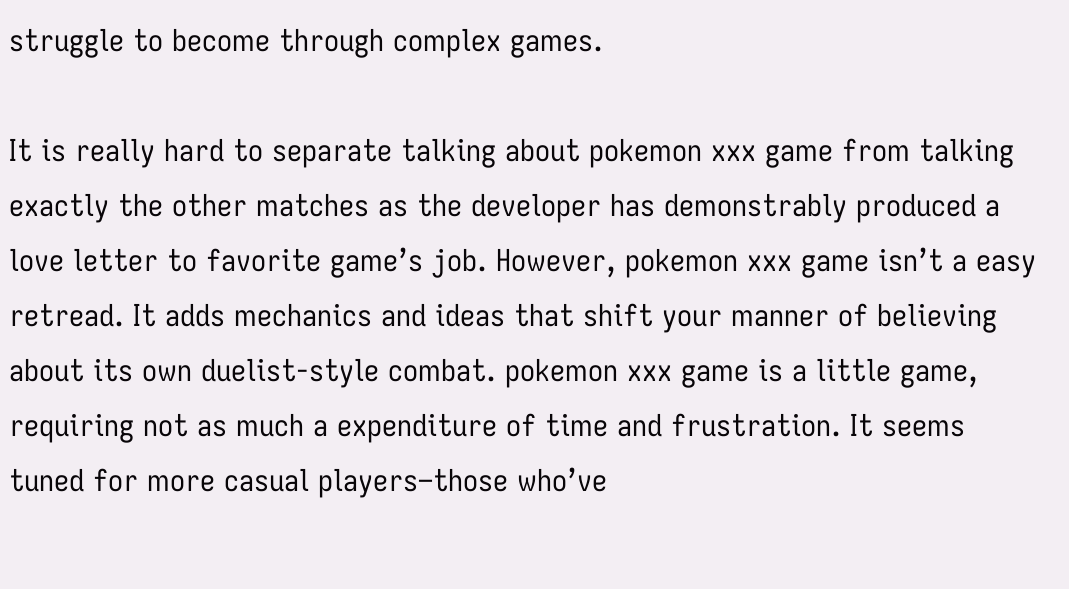struggle to become through complex games.

It is really hard to separate talking about pokemon xxx game from talking exactly the other matches as the developer has demonstrably produced a love letter to favorite game’s job. However, pokemon xxx game isn’t a easy retread. It adds mechanics and ideas that shift your manner of believing about its own duelist-style combat. pokemon xxx game is a little game, requiring not as much a expenditure of time and frustration. It seems tuned for more casual players–those who’ve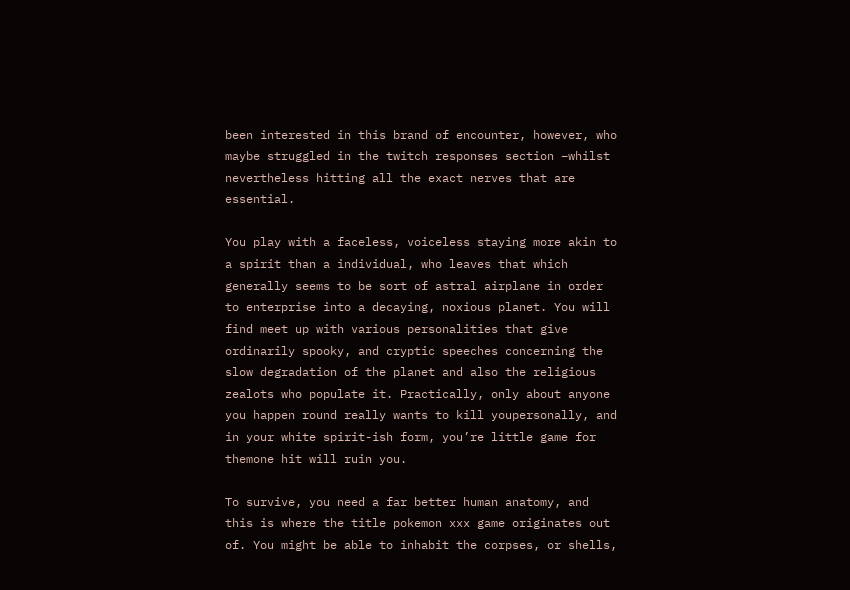been interested in this brand of encounter, however, who maybe struggled in the twitch responses section –whilst nevertheless hitting all the exact nerves that are essential.

You play with a faceless, voiceless staying more akin to a spirit than a individual, who leaves that which generally seems to be sort of astral airplane in order to enterprise into a decaying, noxious planet. You will find meet up with various personalities that give ordinarily spooky, and cryptic speeches concerning the slow degradation of the planet and also the religious zealots who populate it. Practically, only about anyone you happen round really wants to kill youpersonally, and in your white spirit-ish form, you’re little game for themone hit will ruin you.

To survive, you need a far better human anatomy, and this is where the title pokemon xxx game originates out of. You might be able to inhabit the corpses, or shells,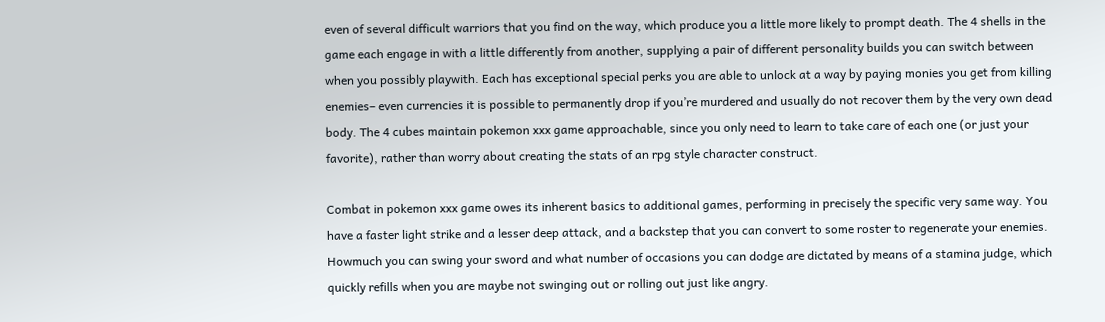even of several difficult warriors that you find on the way, which produce you a little more likely to prompt death. The 4 shells in the game each engage in with a little differently from another, supplying a pair of different personality builds you can switch between when you possibly playwith. Each has exceptional special perks you are able to unlock at a way by paying monies you get from killing enemies– even currencies it is possible to permanently drop if you’re murdered and usually do not recover them by the very own dead body. The 4 cubes maintain pokemon xxx game approachable, since you only need to learn to take care of each one (or just your favorite), rather than worry about creating the stats of an rpg style character construct.

Combat in pokemon xxx game owes its inherent basics to additional games, performing in precisely the specific very same way. You have a faster light strike and a lesser deep attack, and a backstep that you can convert to some roster to regenerate your enemies. Howmuch you can swing your sword and what number of occasions you can dodge are dictated by means of a stamina judge, which quickly refills when you are maybe not swinging out or rolling out just like angry.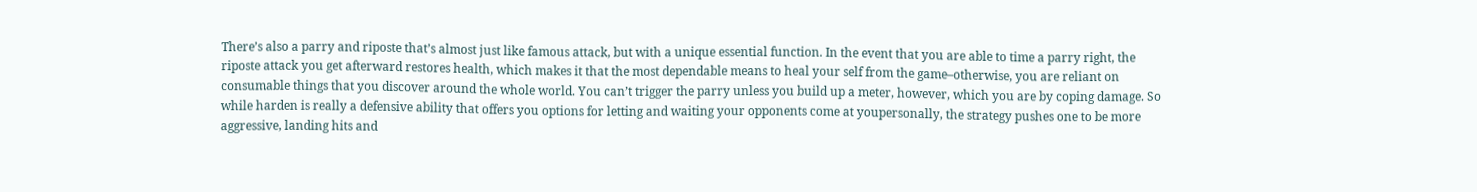There’s also a parry and riposte that’s almost just like famous attack, but with a unique essential function. In the event that you are able to time a parry right, the riposte attack you get afterward restores health, which makes it that the most dependable means to heal your self from the game–otherwise, you are reliant on consumable things that you discover around the whole world. You can’t trigger the parry unless you build up a meter, however, which you are by coping damage. So while harden is really a defensive ability that offers you options for letting and waiting your opponents come at youpersonally, the strategy pushes one to be more aggressive, landing hits and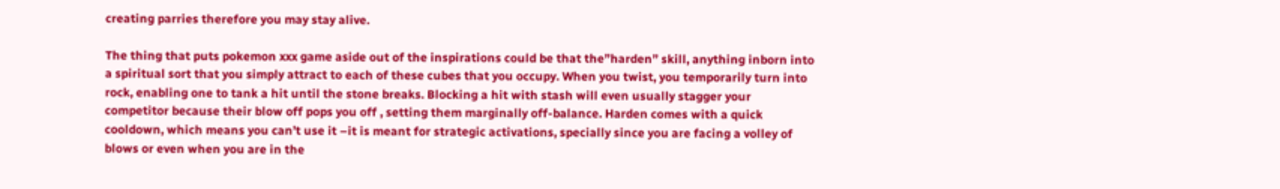creating parries therefore you may stay alive.

The thing that puts pokemon xxx game aside out of the inspirations could be that the”harden” skill, anything inborn into a spiritual sort that you simply attract to each of these cubes that you occupy. When you twist, you temporarily turn into rock, enabling one to tank a hit until the stone breaks. Blocking a hit with stash will even usually stagger your competitor because their blow off pops you off , setting them marginally off-balance. Harden comes with a quick cooldown, which means you can’t use it –it is meant for strategic activations, specially since you are facing a volley of blows or even when you are in the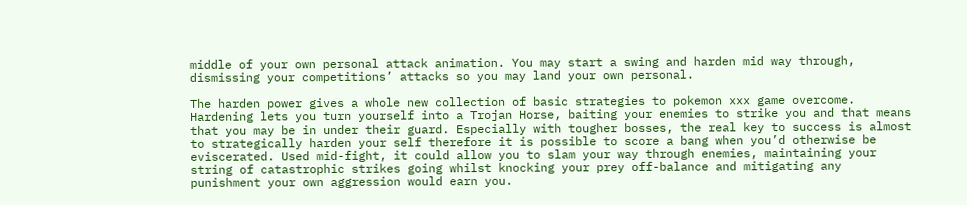middle of your own personal attack animation. You may start a swing and harden mid way through, dismissing your competitions’ attacks so you may land your own personal.

The harden power gives a whole new collection of basic strategies to pokemon xxx game overcome. Hardening lets you turn yourself into a Trojan Horse, baiting your enemies to strike you and that means that you may be in under their guard. Especially with tougher bosses, the real key to success is almost to strategically harden your self therefore it is possible to score a bang when you’d otherwise be eviscerated. Used mid-fight, it could allow you to slam your way through enemies, maintaining your string of catastrophic strikes going whilst knocking your prey off-balance and mitigating any punishment your own aggression would earn you.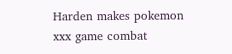Harden makes pokemon xxx game combat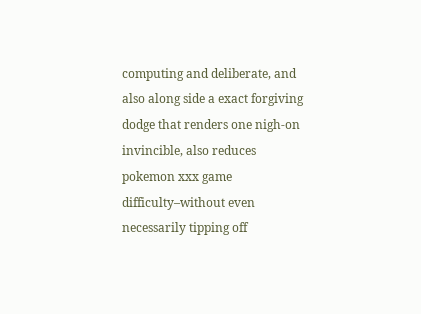computing and deliberate, and also along side a exact forgiving dodge that renders one nigh-on invincible, also reduces pokemon xxx game difficulty–without even necessarily tipping off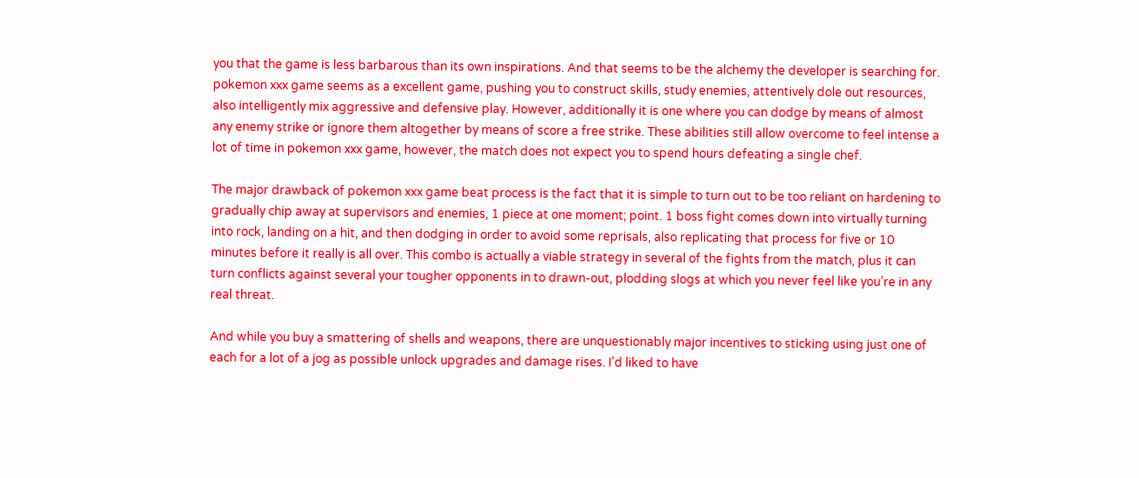you that the game is less barbarous than its own inspirations. And that seems to be the alchemy the developer is searching for. pokemon xxx game seems as a excellent game, pushing you to construct skills, study enemies, attentively dole out resources, also intelligently mix aggressive and defensive play. However, additionally it is one where you can dodge by means of almost any enemy strike or ignore them altogether by means of score a free strike. These abilities still allow overcome to feel intense a lot of time in pokemon xxx game, however, the match does not expect you to spend hours defeating a single chef.

The major drawback of pokemon xxx game beat process is the fact that it is simple to turn out to be too reliant on hardening to gradually chip away at supervisors and enemies, 1 piece at one moment; point. 1 boss fight comes down into virtually turning into rock, landing on a hit, and then dodging in order to avoid some reprisals, also replicating that process for five or 10 minutes before it really is all over. This combo is actually a viable strategy in several of the fights from the match, plus it can turn conflicts against several your tougher opponents in to drawn-out, plodding slogs at which you never feel like you’re in any real threat.

And while you buy a smattering of shells and weapons, there are unquestionably major incentives to sticking using just one of each for a lot of a jog as possible unlock upgrades and damage rises. I’d liked to have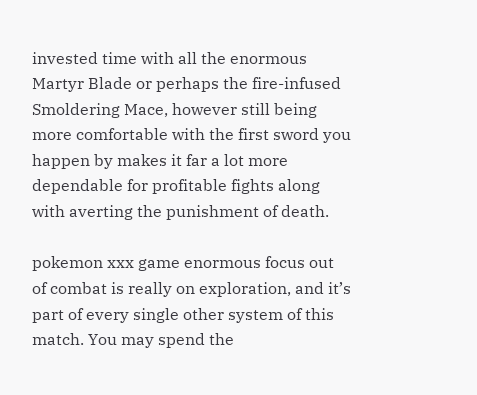invested time with all the enormous Martyr Blade or perhaps the fire-infused Smoldering Mace, however still being more comfortable with the first sword you happen by makes it far a lot more dependable for profitable fights along with averting the punishment of death.

pokemon xxx game enormous focus out of combat is really on exploration, and it’s part of every single other system of this match. You may spend the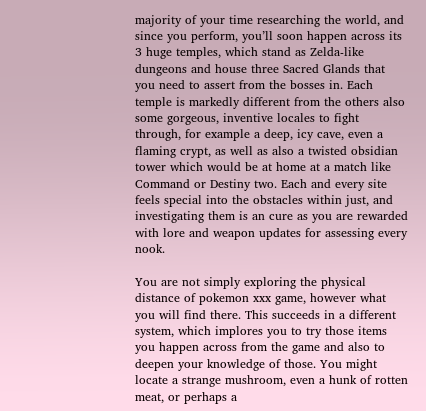majority of your time researching the world, and since you perform, you’ll soon happen across its 3 huge temples, which stand as Zelda-like dungeons and house three Sacred Glands that you need to assert from the bosses in. Each temple is markedly different from the others also some gorgeous, inventive locales to fight through, for example a deep, icy cave, even a flaming crypt, as well as also a twisted obsidian tower which would be at home at a match like Command or Destiny two. Each and every site feels special into the obstacles within just, and investigating them is an cure as you are rewarded with lore and weapon updates for assessing every nook.

You are not simply exploring the physical distance of pokemon xxx game, however what you will find there. This succeeds in a different system, which implores you to try those items you happen across from the game and also to deepen your knowledge of those. You might locate a strange mushroom, even a hunk of rotten meat, or perhaps a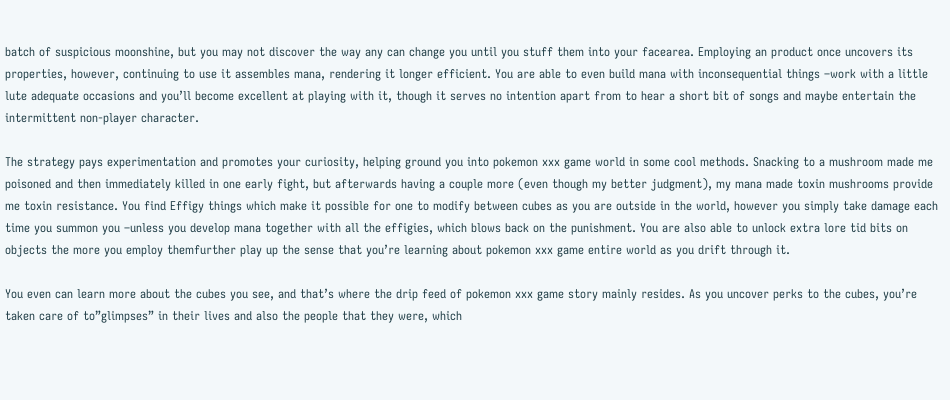batch of suspicious moonshine, but you may not discover the way any can change you until you stuff them into your facearea. Employing an product once uncovers its properties, however, continuing to use it assembles mana, rendering it longer efficient. You are able to even build mana with inconsequential things –work with a little lute adequate occasions and you’ll become excellent at playing with it, though it serves no intention apart from to hear a short bit of songs and maybe entertain the intermittent non-player character.

The strategy pays experimentation and promotes your curiosity, helping ground you into pokemon xxx game world in some cool methods. Snacking to a mushroom made me poisoned and then immediately killed in one early fight, but afterwards having a couple more (even though my better judgment), my mana made toxin mushrooms provide me toxin resistance. You find Effigy things which make it possible for one to modify between cubes as you are outside in the world, however you simply take damage each time you summon you –unless you develop mana together with all the effigies, which blows back on the punishment. You are also able to unlock extra lore tid bits on objects the more you employ themfurther play up the sense that you’re learning about pokemon xxx game entire world as you drift through it.

You even can learn more about the cubes you see, and that’s where the drip feed of pokemon xxx game story mainly resides. As you uncover perks to the cubes, you’re taken care of to”glimpses” in their lives and also the people that they were, which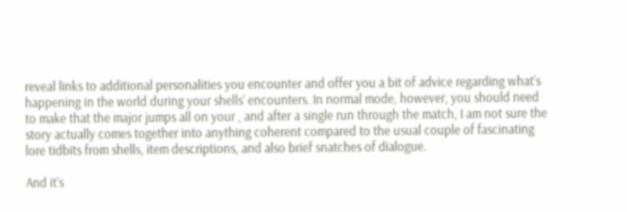reveal links to additional personalities you encounter and offer you a bit of advice regarding what’s happening in the world during your shells’ encounters. In normal mode, however, you should need to make that the major jumps all on your , and after a single run through the match, I am not sure the story actually comes together into anything coherent compared to the usual couple of fascinating lore tidbits from shells, item descriptions, and also brief snatches of dialogue.

And it’s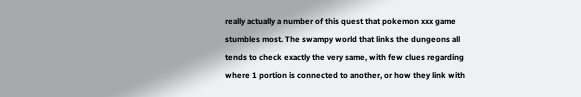really actually a number of this quest that pokemon xxx game stumbles most. The swampy world that links the dungeons all tends to check exactly the very same, with few clues regarding where 1 portion is connected to another, or how they link with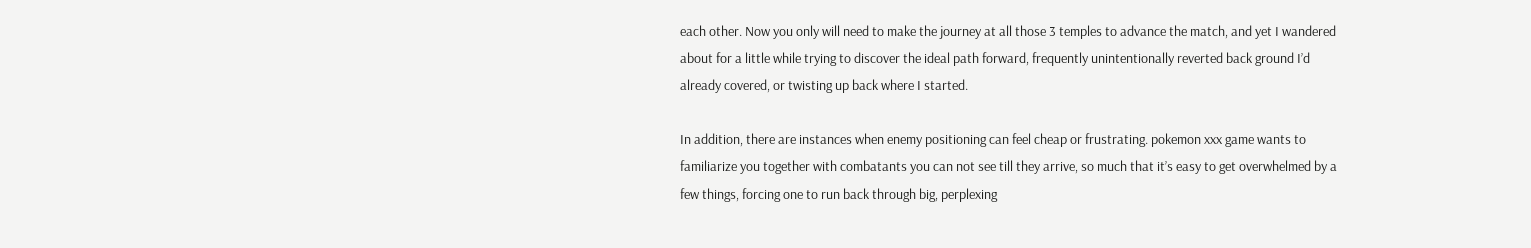each other. Now you only will need to make the journey at all those 3 temples to advance the match, and yet I wandered about for a little while trying to discover the ideal path forward, frequently unintentionally reverted back ground I’d already covered, or twisting up back where I started.

In addition, there are instances when enemy positioning can feel cheap or frustrating. pokemon xxx game wants to familiarize you together with combatants you can not see till they arrive, so much that it’s easy to get overwhelmed by a few things, forcing one to run back through big, perplexing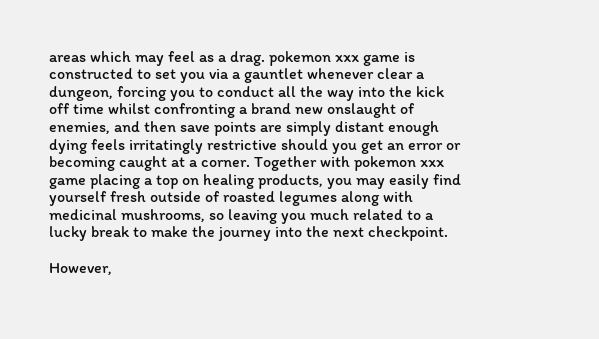areas which may feel as a drag. pokemon xxx game is constructed to set you via a gauntlet whenever clear a dungeon, forcing you to conduct all the way into the kick off time whilst confronting a brand new onslaught of enemies, and then save points are simply distant enough dying feels irritatingly restrictive should you get an error or becoming caught at a corner. Together with pokemon xxx game placing a top on healing products, you may easily find yourself fresh outside of roasted legumes along with medicinal mushrooms, so leaving you much related to a lucky break to make the journey into the next checkpoint.

However,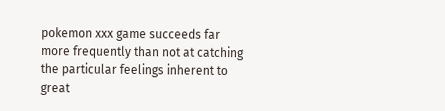pokemon xxx game succeeds far more frequently than not at catching the particular feelings inherent to great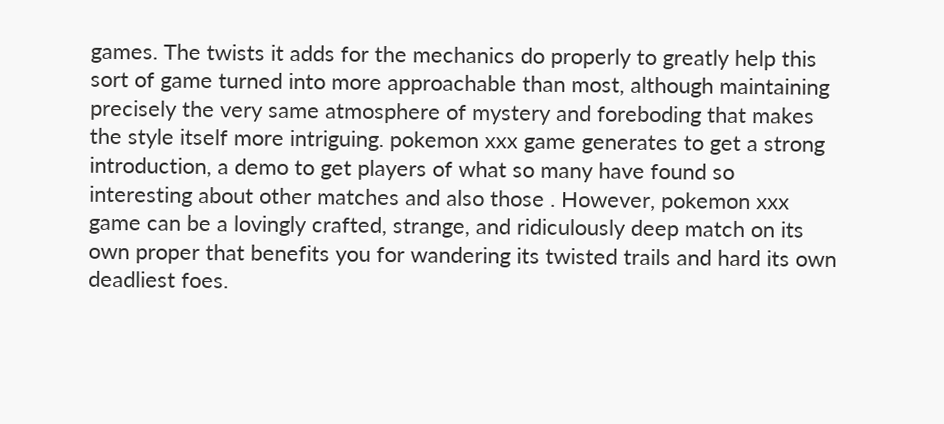games. The twists it adds for the mechanics do properly to greatly help this sort of game turned into more approachable than most, although maintaining precisely the very same atmosphere of mystery and foreboding that makes the style itself more intriguing. pokemon xxx game generates to get a strong introduction, a demo to get players of what so many have found so interesting about other matches and also those . However, pokemon xxx game can be a lovingly crafted, strange, and ridiculously deep match on its own proper that benefits you for wandering its twisted trails and hard its own deadliest foes.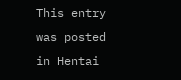This entry was posted in Hentai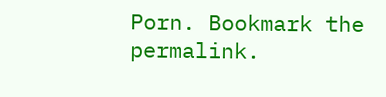Porn. Bookmark the permalink.